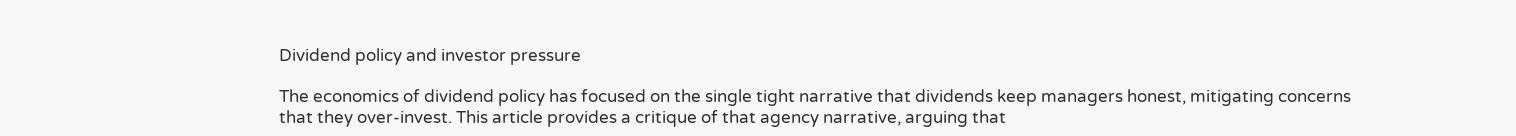Dividend policy and investor pressure

The economics of dividend policy has focused on the single tight narrative that dividends keep managers honest, mitigating concerns that they over-invest. This article provides a critique of that agency narrative, arguing that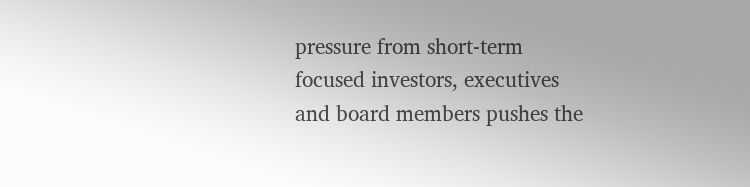pressure from short-term focused investors, executives and board members pushes the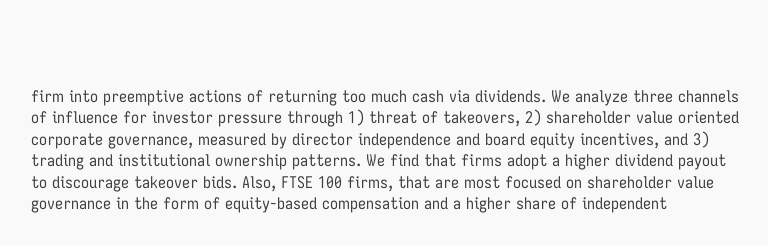firm into preemptive actions of returning too much cash via dividends. We analyze three channels of influence for investor pressure through 1) threat of takeovers, 2) shareholder value oriented corporate governance, measured by director independence and board equity incentives, and 3) trading and institutional ownership patterns. We find that firms adopt a higher dividend payout to discourage takeover bids. Also, FTSE 100 firms, that are most focused on shareholder value governance in the form of equity-based compensation and a higher share of independent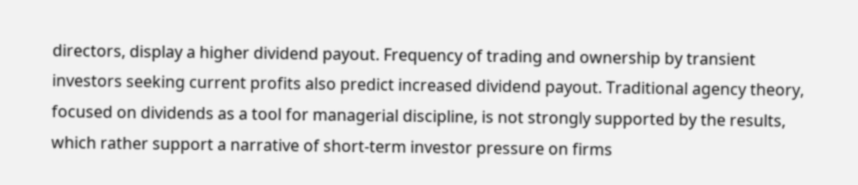directors, display a higher dividend payout. Frequency of trading and ownership by transient investors seeking current profits also predict increased dividend payout. Traditional agency theory, focused on dividends as a tool for managerial discipline, is not strongly supported by the results, which rather support a narrative of short-term investor pressure on firms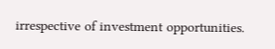irrespective of investment opportunities.